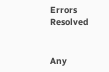Errors Resolved


Any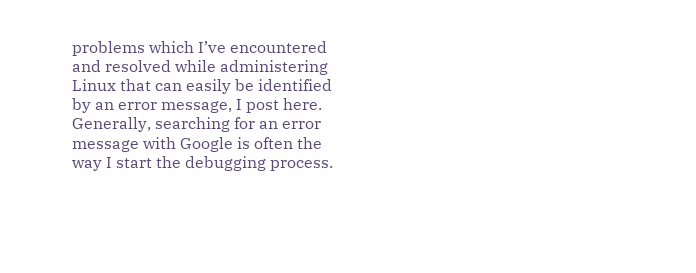problems which I’ve encountered and resolved while administering Linux that can easily be identified by an error message, I post here. Generally, searching for an error message with Google is often the way I start the debugging process.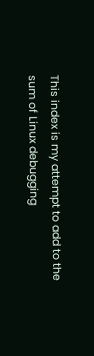This index is my attempt to add to the sum of Linux debugging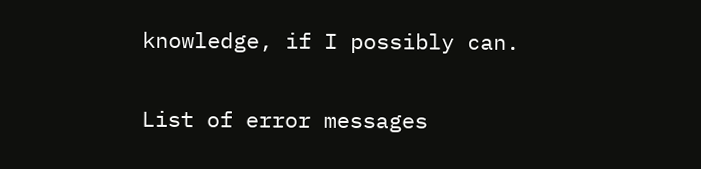knowledge, if I possibly can.

List of error messages